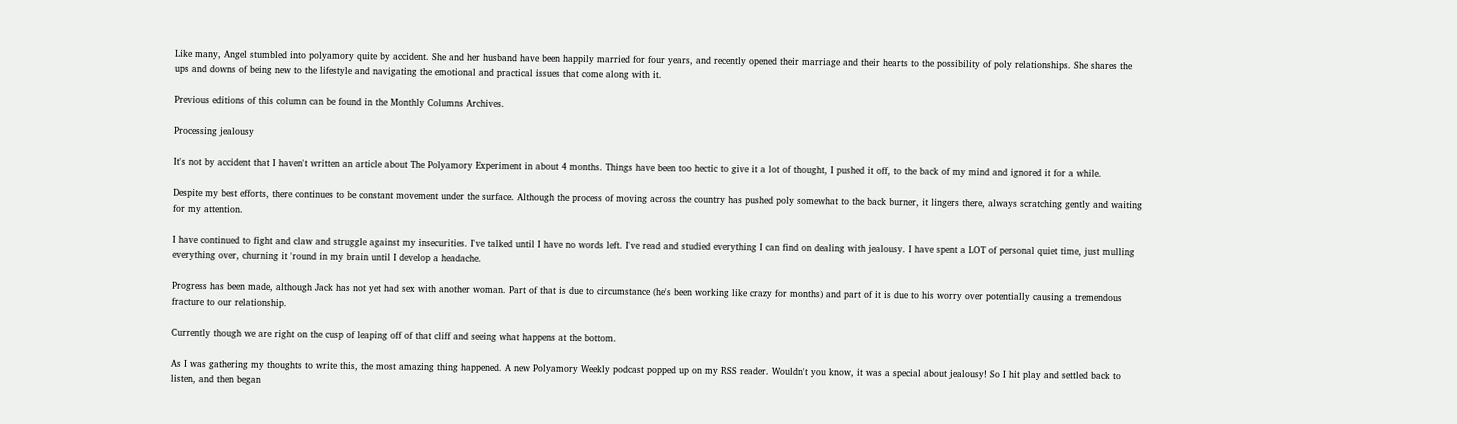Like many, Angel stumbled into polyamory quite by accident. She and her husband have been happily married for four years, and recently opened their marriage and their hearts to the possibility of poly relationships. She shares the ups and downs of being new to the lifestyle and navigating the emotional and practical issues that come along with it.

Previous editions of this column can be found in the Monthly Columns Archives.

Processing jealousy

It's not by accident that I haven't written an article about The Polyamory Experiment in about 4 months. Things have been too hectic to give it a lot of thought, I pushed it off, to the back of my mind and ignored it for a while.

Despite my best efforts, there continues to be constant movement under the surface. Although the process of moving across the country has pushed poly somewhat to the back burner, it lingers there, always scratching gently and waiting for my attention.

I have continued to fight and claw and struggle against my insecurities. I've talked until I have no words left. I've read and studied everything I can find on dealing with jealousy. I have spent a LOT of personal quiet time, just mulling everything over, churning it 'round in my brain until I develop a headache.

Progress has been made, although Jack has not yet had sex with another woman. Part of that is due to circumstance (he's been working like crazy for months) and part of it is due to his worry over potentially causing a tremendous fracture to our relationship.

Currently though we are right on the cusp of leaping off of that cliff and seeing what happens at the bottom.

As I was gathering my thoughts to write this, the most amazing thing happened. A new Polyamory Weekly podcast popped up on my RSS reader. Wouldn't you know, it was a special about jealousy! So I hit play and settled back to listen, and then began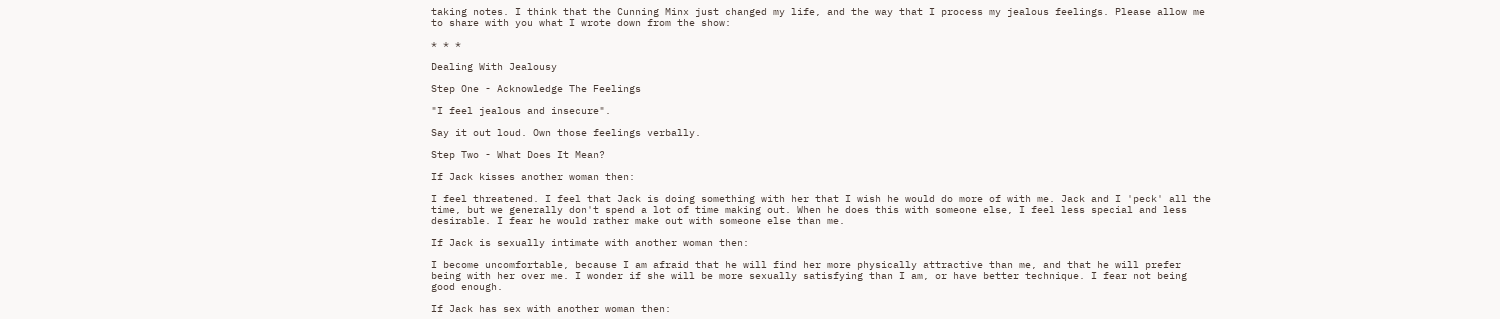taking notes. I think that the Cunning Minx just changed my life, and the way that I process my jealous feelings. Please allow me to share with you what I wrote down from the show:

* * *

Dealing With Jealousy

Step One - Acknowledge The Feelings

"I feel jealous and insecure".

Say it out loud. Own those feelings verbally.

Step Two - What Does It Mean?

If Jack kisses another woman then:

I feel threatened. I feel that Jack is doing something with her that I wish he would do more of with me. Jack and I 'peck' all the time, but we generally don't spend a lot of time making out. When he does this with someone else, I feel less special and less desirable. I fear he would rather make out with someone else than me.

If Jack is sexually intimate with another woman then:

I become uncomfortable, because I am afraid that he will find her more physically attractive than me, and that he will prefer being with her over me. I wonder if she will be more sexually satisfying than I am, or have better technique. I fear not being good enough.

If Jack has sex with another woman then: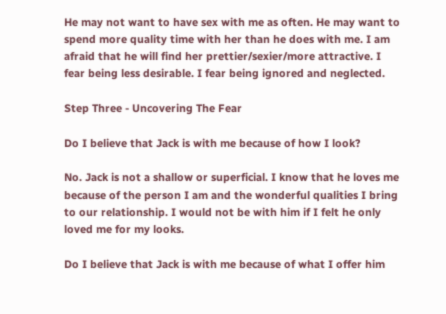He may not want to have sex with me as often. He may want to spend more quality time with her than he does with me. I am afraid that he will find her prettier/sexier/more attractive. I fear being less desirable. I fear being ignored and neglected.

Step Three - Uncovering The Fear

Do I believe that Jack is with me because of how I look?

No. Jack is not a shallow or superficial. I know that he loves me because of the person I am and the wonderful qualities I bring to our relationship. I would not be with him if I felt he only loved me for my looks.

Do I believe that Jack is with me because of what I offer him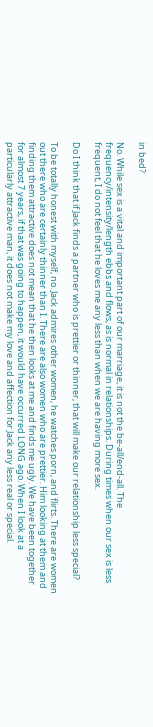in bed?

No. While sex is a vital and important part of our marriage, it is not the be-all/end-all. The frequency/intensity/length ebbs and flows, as is normal in relationships. During times when our sex is less frequent, I do not feel that he loves me any less than when we are having more sex.

Do I think that if Jack finds a partner who is prettier or thinner, that will make our relationship less special?

To be totally honest with myself, no. Jack admires other women, he watches porn, and flirts. There are women out there who are certainly thinner than I. There are also women who are prettier. Him looking at them and finding them attractive does not mean that he then looks at me and finds me ugly. We have been together for almost 7 years, if that was going to happen, it would have occurred LONG ago. When I look at a particularly attractive man, it does not make my love and affection for Jack any less real or special.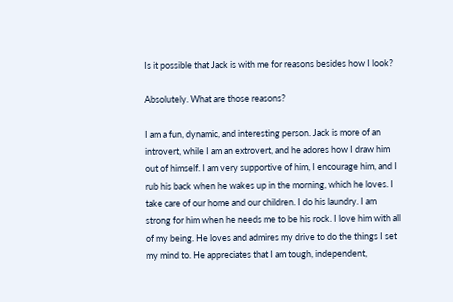Is it possible that Jack is with me for reasons besides how I look?

Absolutely. What are those reasons?

I am a fun, dynamic, and interesting person. Jack is more of an introvert, while I am an extrovert, and he adores how I draw him out of himself. I am very supportive of him, I encourage him, and I rub his back when he wakes up in the morning, which he loves. I take care of our home and our children. I do his laundry. I am strong for him when he needs me to be his rock. I love him with all of my being. He loves and admires my drive to do the things I set my mind to. He appreciates that I am tough, independent,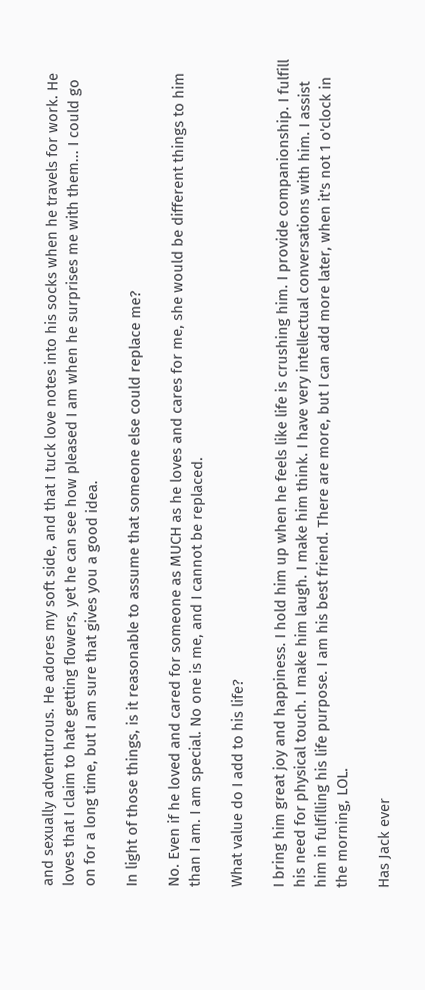and sexually adventurous. He adores my soft side, and that I tuck love notes into his socks when he travels for work. He loves that I claim to hate getting flowers, yet he can see how pleased I am when he surprises me with them... I could go on for a long time, but I am sure that gives you a good idea.

In light of those things, is it reasonable to assume that someone else could replace me?

No. Even if he loved and cared for someone as MUCH as he loves and cares for me, she would be different things to him than I am. I am special. No one is me, and I cannot be replaced.

What value do I add to his life?

I bring him great joy and happiness. I hold him up when he feels like life is crushing him. I provide companionship. I fulfill his need for physical touch. I make him laugh. I make him think. I have very intellectual conversations with him. I assist him in fulfilling his life purpose. I am his best friend. There are more, but I can add more later, when it's not 1 o'clock in the morning, LOL.

Has Jack ever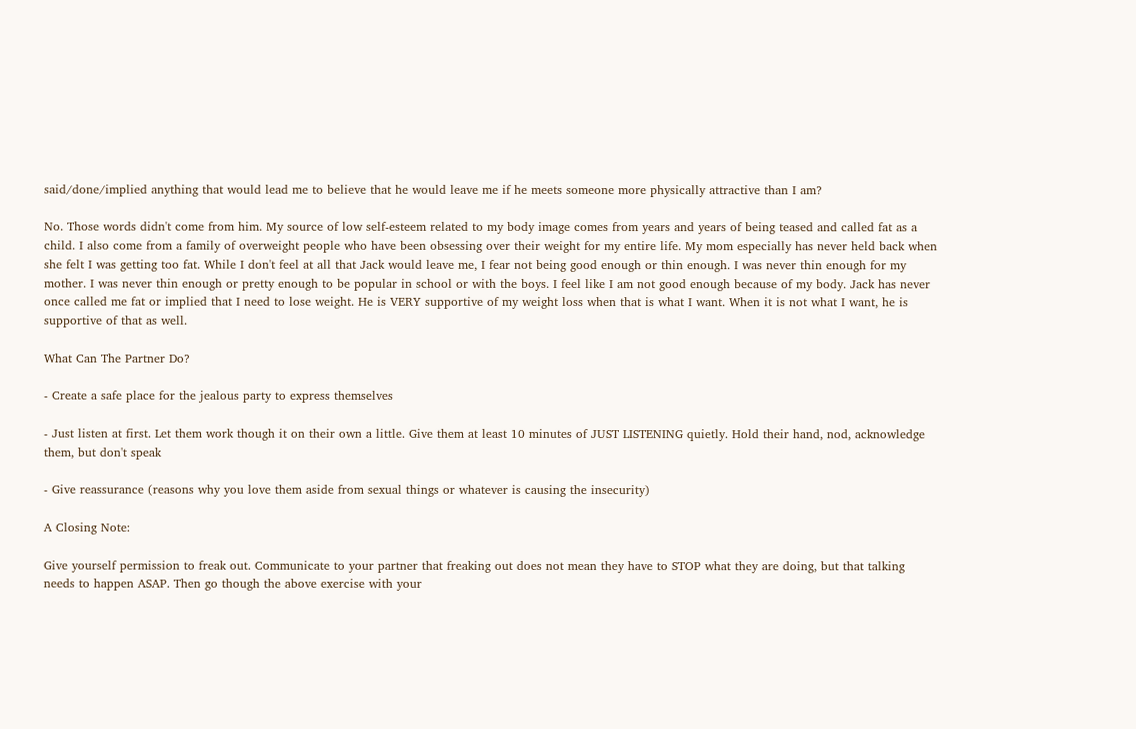said/done/implied anything that would lead me to believe that he would leave me if he meets someone more physically attractive than I am?

No. Those words didn't come from him. My source of low self-esteem related to my body image comes from years and years of being teased and called fat as a child. I also come from a family of overweight people who have been obsessing over their weight for my entire life. My mom especially has never held back when she felt I was getting too fat. While I don't feel at all that Jack would leave me, I fear not being good enough or thin enough. I was never thin enough for my mother. I was never thin enough or pretty enough to be popular in school or with the boys. I feel like I am not good enough because of my body. Jack has never once called me fat or implied that I need to lose weight. He is VERY supportive of my weight loss when that is what I want. When it is not what I want, he is supportive of that as well.

What Can The Partner Do?

- Create a safe place for the jealous party to express themselves

- Just listen at first. Let them work though it on their own a little. Give them at least 10 minutes of JUST LISTENING quietly. Hold their hand, nod, acknowledge them, but don't speak

- Give reassurance (reasons why you love them aside from sexual things or whatever is causing the insecurity)

A Closing Note:

Give yourself permission to freak out. Communicate to your partner that freaking out does not mean they have to STOP what they are doing, but that talking needs to happen ASAP. Then go though the above exercise with your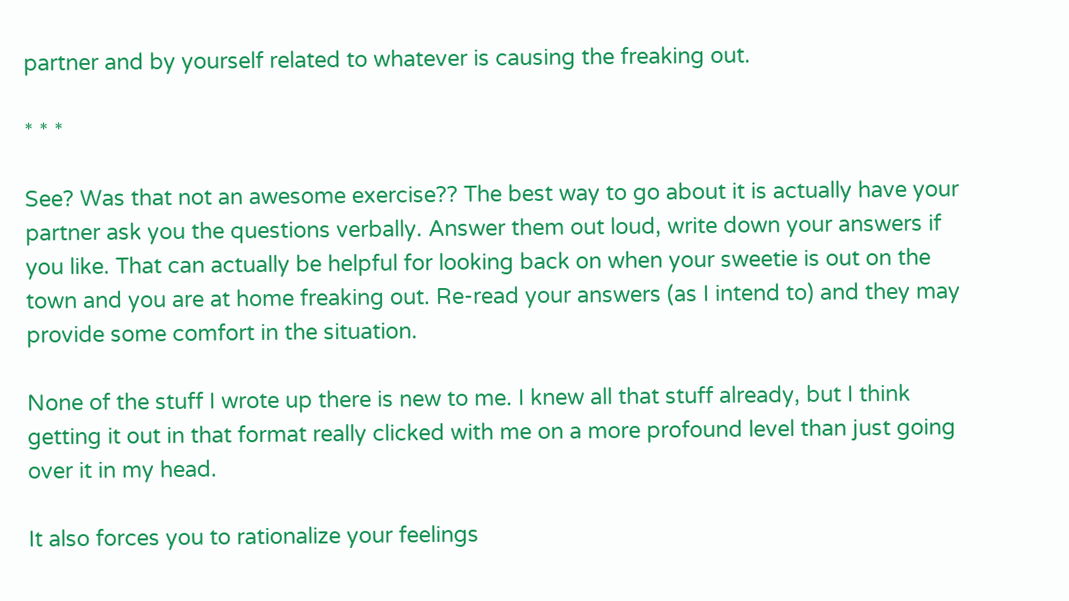partner and by yourself related to whatever is causing the freaking out.

* * *

See? Was that not an awesome exercise?? The best way to go about it is actually have your partner ask you the questions verbally. Answer them out loud, write down your answers if you like. That can actually be helpful for looking back on when your sweetie is out on the town and you are at home freaking out. Re-read your answers (as I intend to) and they may provide some comfort in the situation.

None of the stuff I wrote up there is new to me. I knew all that stuff already, but I think getting it out in that format really clicked with me on a more profound level than just going over it in my head.

It also forces you to rationalize your feelings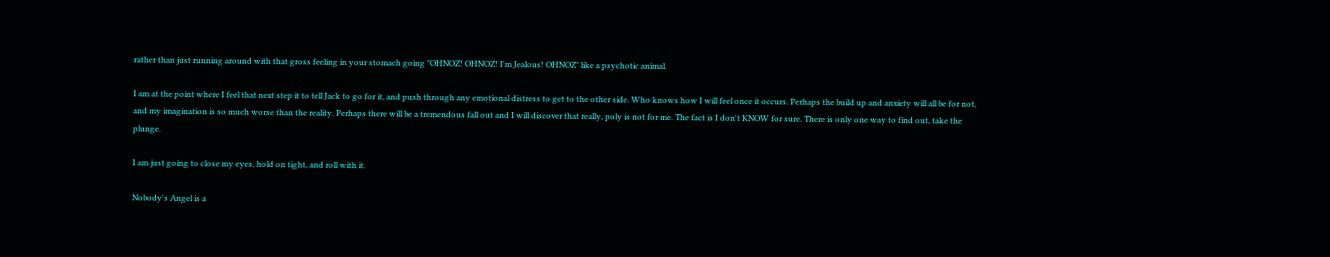rather than just running around with that gross feeling in your stomach going "OHNOZ! OHNOZ! I'm Jealous! OHNOZ" like a psychotic animal.

I am at the point where I feel that next step it to tell Jack to go for it, and push through any emotional distress to get to the other side. Who knows how I will feel once it occurs. Perhaps the build up and anxiety will all be for not, and my imagination is so much worse than the reality. Perhaps there will be a tremendous fall out and I will discover that really, poly is not for me. The fact is I don't KNOW for sure. There is only one way to find out, take the plunge.

I am just going to close my eyes, hold on tight, and roll with it.

Nobody's Angel is a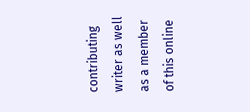contributing writer as well as a member of this online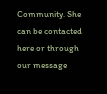Community. She can be contacted here or through our message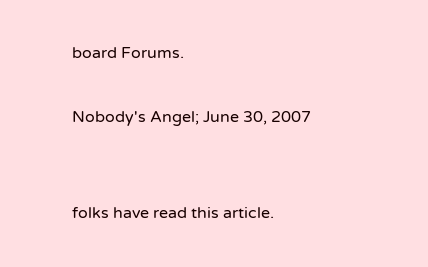board Forums.

Nobody's Angel; June 30, 2007


folks have read this article.